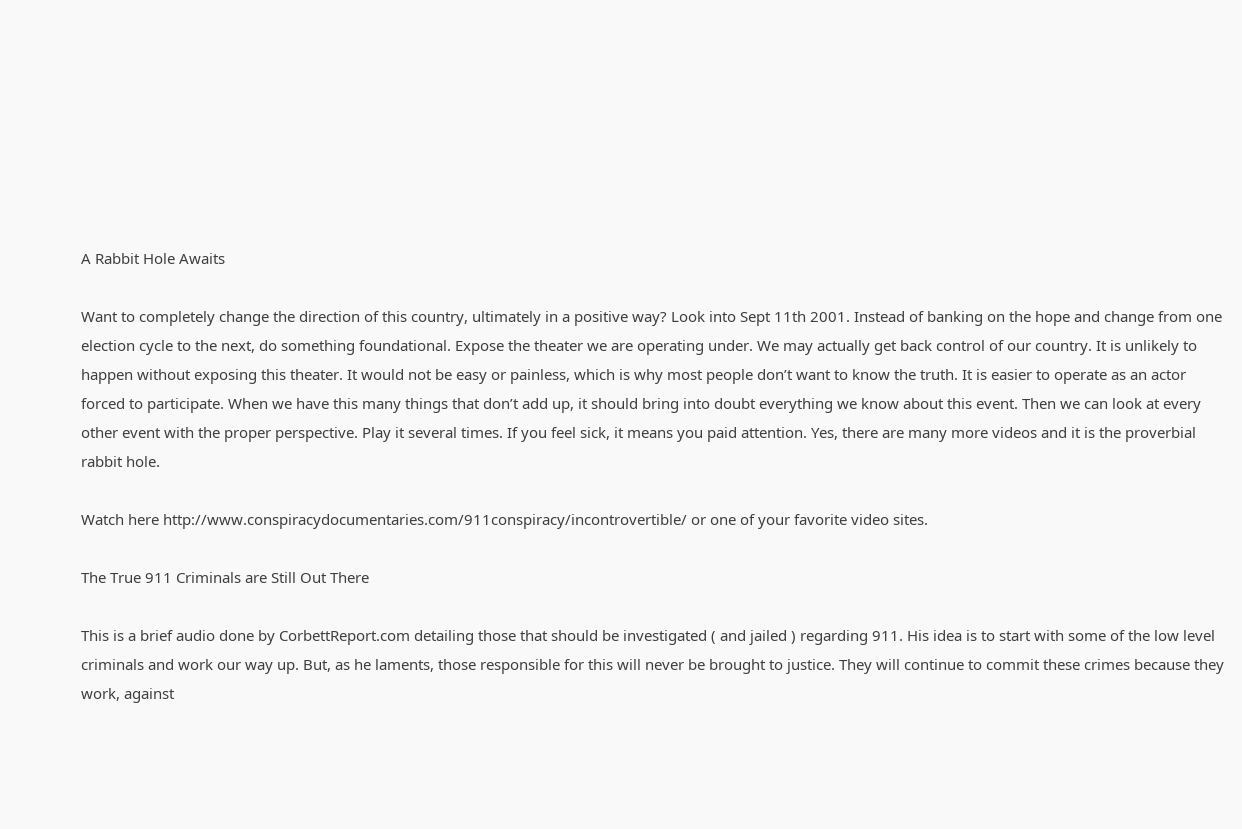A Rabbit Hole Awaits

Want to completely change the direction of this country, ultimately in a positive way? Look into Sept 11th 2001. Instead of banking on the hope and change from one election cycle to the next, do something foundational. Expose the theater we are operating under. We may actually get back control of our country. It is unlikely to happen without exposing this theater. It would not be easy or painless, which is why most people don’t want to know the truth. It is easier to operate as an actor forced to participate. When we have this many things that don’t add up, it should bring into doubt everything we know about this event. Then we can look at every other event with the proper perspective. Play it several times. If you feel sick, it means you paid attention. Yes, there are many more videos and it is the proverbial rabbit hole.

Watch here http://www.conspiracydocumentaries.com/911conspiracy/incontrovertible/ or one of your favorite video sites.

The True 911 Criminals are Still Out There

This is a brief audio done by CorbettReport.com detailing those that should be investigated ( and jailed ) regarding 911. His idea is to start with some of the low level criminals and work our way up. But, as he laments, those responsible for this will never be brought to justice. They will continue to commit these crimes because they work, against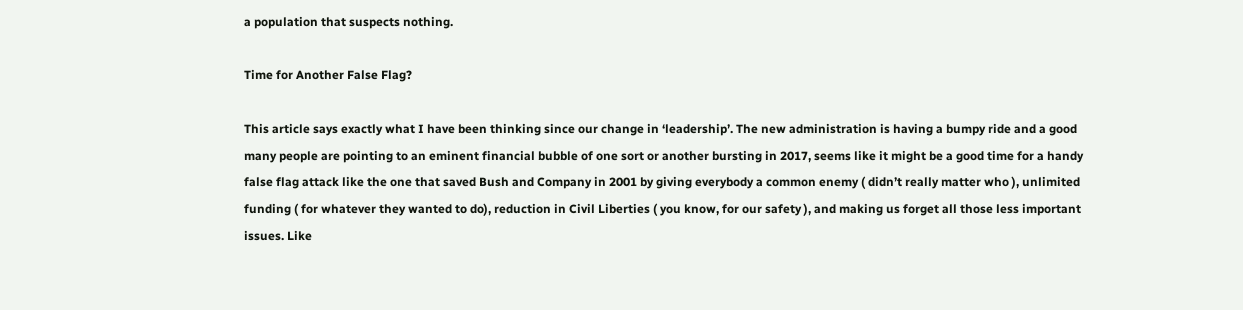a population that suspects nothing.

Time for Another False Flag?

This article says exactly what I have been thinking since our change in ‘leadership’. The new administration is having a bumpy ride and a good many people are pointing to an eminent financial bubble of one sort or another bursting in 2017, seems like it might be a good time for a handy false flag attack like the one that saved Bush and Company in 2001 by giving everybody a common enemy ( didn’t really matter who ), unlimited funding ( for whatever they wanted to do), reduction in Civil Liberties ( you know, for our safety ), and making us forget all those less important issues. Like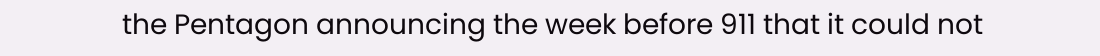the Pentagon announcing the week before 911 that it could not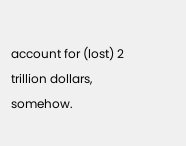account for (lost) 2 trillion dollars, somehow.